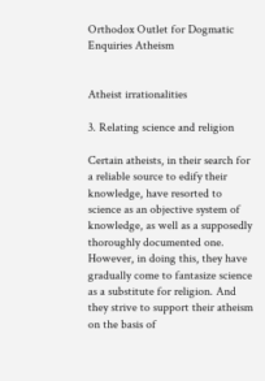Orthodox Outlet for Dogmatic Enquiries Atheism


Atheist irrationalities

3. Relating science and religion

Certain atheists, in their search for a reliable source to edify their knowledge, have resorted to science as an objective system of knowledge, as well as a supposedly thoroughly documented one. However, in doing this, they have gradually come to fantasize science as a substitute for religion. And they strive to support their atheism on the basis of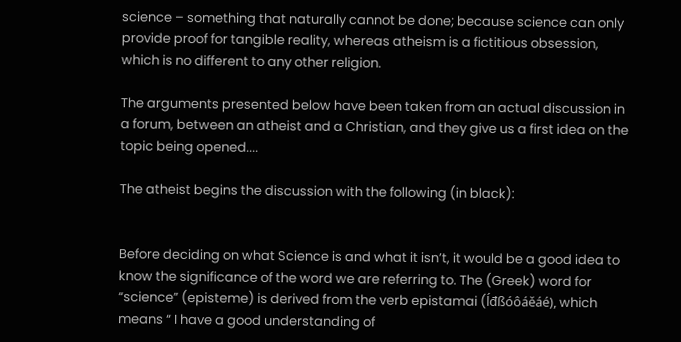science – something that naturally cannot be done; because science can only provide proof for tangible reality, whereas atheism is a fictitious obsession, which is no different to any other religion.

The arguments presented below have been taken from an actual discussion in a forum, between an atheist and a Christian, and they give us a first idea on the topic being opened....

The atheist begins the discussion with the following (in black):


Before deciding on what Science is and what it isn’t, it would be a good idea to know the significance of the word we are referring to. The (Greek) word for “science” (episteme) is derived from the verb epistamai (ĺđßóôáěáé), which means “ I have a good understanding of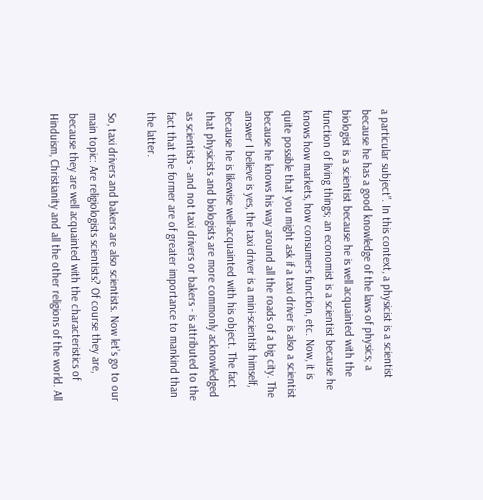a particular subject”. In this context, a physicist is a scientist because he has a good knowledge of the laws of physics; a biologist is a scientist because he is well acquainted with the function of living things; an economist is a scientist because he knows how markets, how consumers function, etc. Now, it is quite possible that you might ask if a taxi driver is also a scientist because he knows his way around all the roads of a big city. The answer I believe is yes, the taxi driver is a mini-scientist himself, because he is likewise well-acquainted with his object. The fact that physicists and biologists are more commonly acknowledged as scientists - and not taxi drivers or bakers - is attributed to the fact that the former are of greater importance to mankind than the latter.

So, taxi drivers and bakers are also scientists. Now let’s go to our main topic: Are religiologists scientists? Of course they are, because they are well acquainted with the characteristics of Hinduism, Christianity and all the other religions of the world. All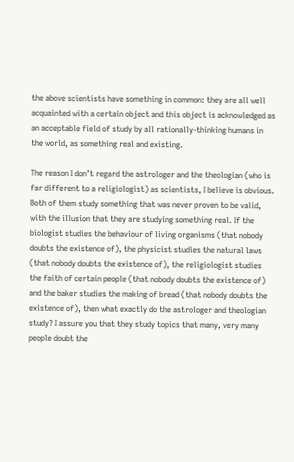the above scientists have something in common: they are all well acquainted with a certain object and this object is acknowledged as an acceptable field of study by all rationally-thinking humans in the world, as something real and existing.

The reason I don’t regard the astrologer and the theologian (who is far different to a religiologist) as scientists, I believe is obvious. Both of them study something that was never proven to be valid, with the illusion that they are studying something real. If the biologist studies the behaviour of living organisms (that nobody doubts the existence of), the physicist studies the natural laws (that nobody doubts the existence of), the religiologist studies the faith of certain people (that nobody doubts the existence of) and the baker studies the making of bread (that nobody doubts the existence of), then what exactly do the astrologer and theologian study? I assure you that they study topics that many, very many people doubt the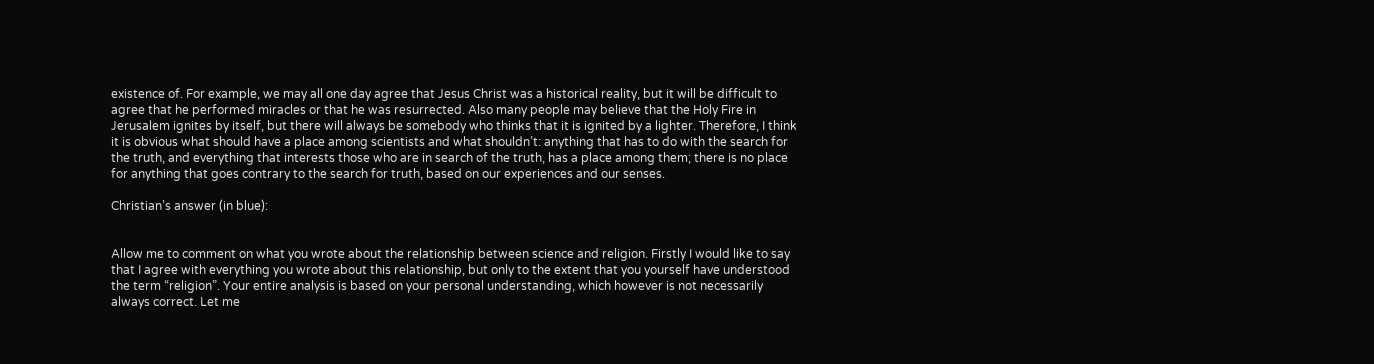existence of. For example, we may all one day agree that Jesus Christ was a historical reality, but it will be difficult to agree that he performed miracles or that he was resurrected. Also many people may believe that the Holy Fire in Jerusalem ignites by itself, but there will always be somebody who thinks that it is ignited by a lighter. Therefore, I think it is obvious what should have a place among scientists and what shouldn’t: anything that has to do with the search for the truth, and everything that interests those who are in search of the truth, has a place among them; there is no place for anything that goes contrary to the search for truth, based on our experiences and our senses.

Christian’s answer (in blue):


Allow me to comment on what you wrote about the relationship between science and religion. Firstly I would like to say that I agree with everything you wrote about this relationship, but only to the extent that you yourself have understood the term “religion”. Your entire analysis is based on your personal understanding, which however is not necessarily always correct. Let me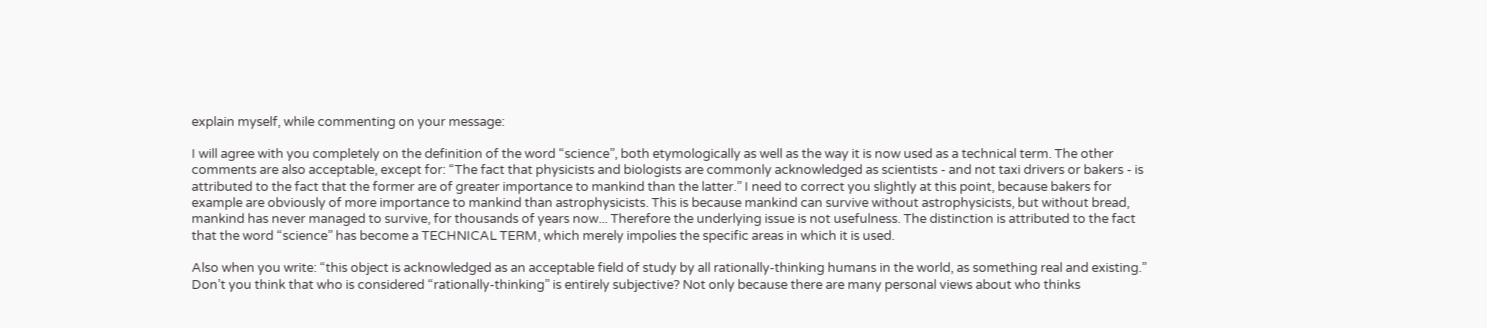explain myself, while commenting on your message:

I will agree with you completely on the definition of the word “science”, both etymologically as well as the way it is now used as a technical term. The other comments are also acceptable, except for: “The fact that physicists and biologists are commonly acknowledged as scientists - and not taxi drivers or bakers - is attributed to the fact that the former are of greater importance to mankind than the latter.” I need to correct you slightly at this point, because bakers for example are obviously of more importance to mankind than astrophysicists. This is because mankind can survive without astrophysicists, but without bread, mankind has never managed to survive, for thousands of years now... Therefore the underlying issue is not usefulness. The distinction is attributed to the fact that the word “science” has become a TECHNICAL TERM, which merely impolies the specific areas in which it is used.

Also when you write: “this object is acknowledged as an acceptable field of study by all rationally-thinking humans in the world, as something real and existing.” Don’t you think that who is considered “rationally-thinking” is entirely subjective? Not only because there are many personal views about who thinks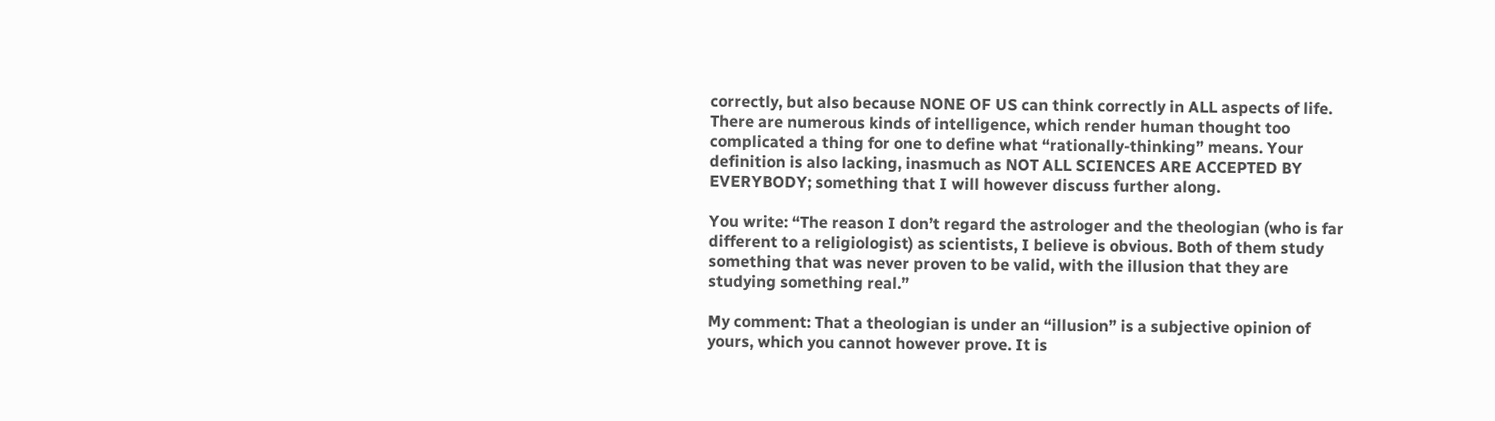correctly, but also because NONE OF US can think correctly in ALL aspects of life. There are numerous kinds of intelligence, which render human thought too complicated a thing for one to define what “rationally-thinking” means. Your definition is also lacking, inasmuch as NOT ALL SCIENCES ARE ACCEPTED BY EVERYBODY; something that I will however discuss further along.

You write: “The reason I don’t regard the astrologer and the theologian (who is far different to a religiologist) as scientists, I believe is obvious. Both of them study something that was never proven to be valid, with the illusion that they are studying something real.”

My comment: That a theologian is under an “illusion” is a subjective opinion of yours, which you cannot however prove. It is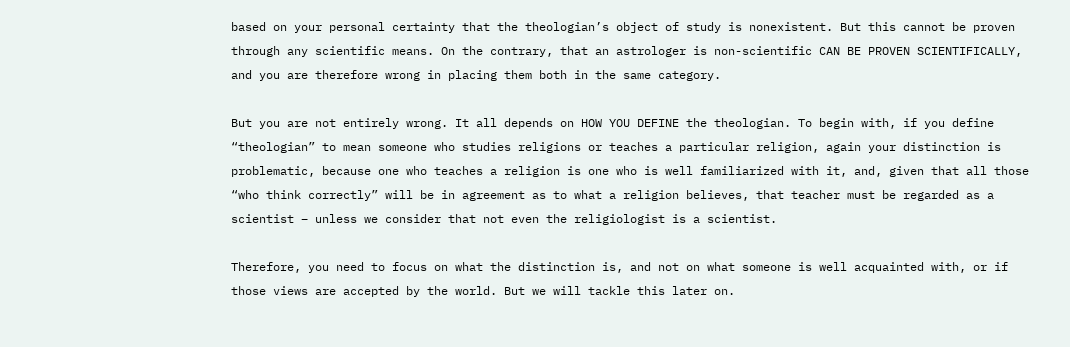based on your personal certainty that the theologian’s object of study is nonexistent. But this cannot be proven through any scientific means. On the contrary, that an astrologer is non-scientific CAN BE PROVEN SCIENTIFICALLY, and you are therefore wrong in placing them both in the same category.

But you are not entirely wrong. It all depends on HOW YOU DEFINE the theologian. To begin with, if you define “theologian” to mean someone who studies religions or teaches a particular religion, again your distinction is problematic, because one who teaches a religion is one who is well familiarized with it, and, given that all those “who think correctly” will be in agreement as to what a religion believes, that teacher must be regarded as a scientist – unless we consider that not even the religiologist is a scientist.

Therefore, you need to focus on what the distinction is, and not on what someone is well acquainted with, or if those views are accepted by the world. But we will tackle this later on.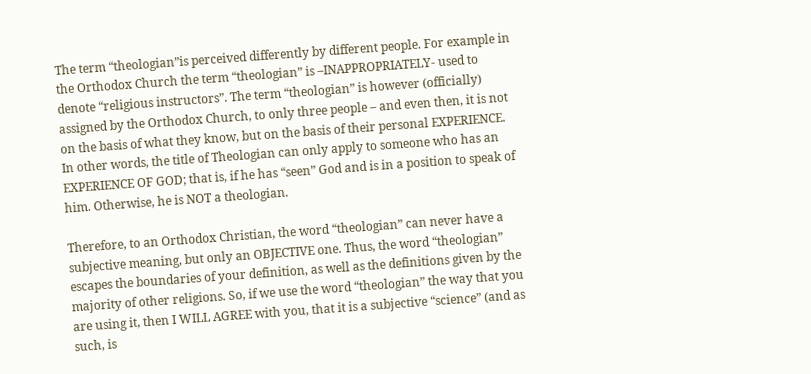The term “theologian”is perceived differently by different people. For example in the Orthodox Church the term “theologian” is –INAPPROPRIATELY- used to denote “religious instructors”. The term “theologian” is however (officially) assigned by the Orthodox Church, to only three people – and even then, it is not on the basis of what they know, but on the basis of their personal EXPERIENCE. In other words, the title of Theologian can only apply to someone who has an EXPERIENCE OF GOD; that is, if he has “seen” God and is in a position to speak of him. Otherwise, he is NOT a theologian.

Therefore, to an Orthodox Christian, the word “theologian” can never have a subjective meaning, but only an OBJECTIVE one. Thus, the word “theologian” escapes the boundaries of your definition, as well as the definitions given by the majority of other religions. So, if we use the word “theologian” the way that you are using it, then I WILL AGREE with you, that it is a subjective “science” (and as such, is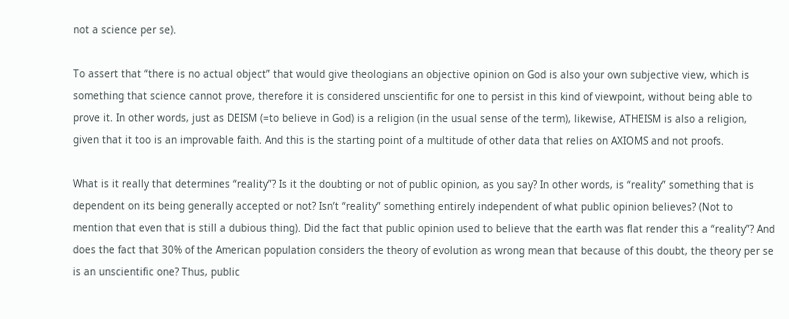not a science per se).

To assert that “there is no actual object” that would give theologians an objective opinion on God is also your own subjective view, which is something that science cannot prove, therefore it is considered unscientific for one to persist in this kind of viewpoint, without being able to prove it. In other words, just as DEISM (=to believe in God) is a religion (in the usual sense of the term), likewise, ATHEISM is also a religion, given that it too is an improvable faith. And this is the starting point of a multitude of other data that relies on AXIOMS and not proofs.

What is it really that determines “reality”? Is it the doubting or not of public opinion, as you say? In other words, is “reality” something that is dependent on its being generally accepted or not? Isn’t “reality” something entirely independent of what public opinion believes? (Not to mention that even that is still a dubious thing). Did the fact that public opinion used to believe that the earth was flat render this a “reality”? And does the fact that 30% of the American population considers the theory of evolution as wrong mean that because of this doubt, the theory per se is an unscientific one? Thus, public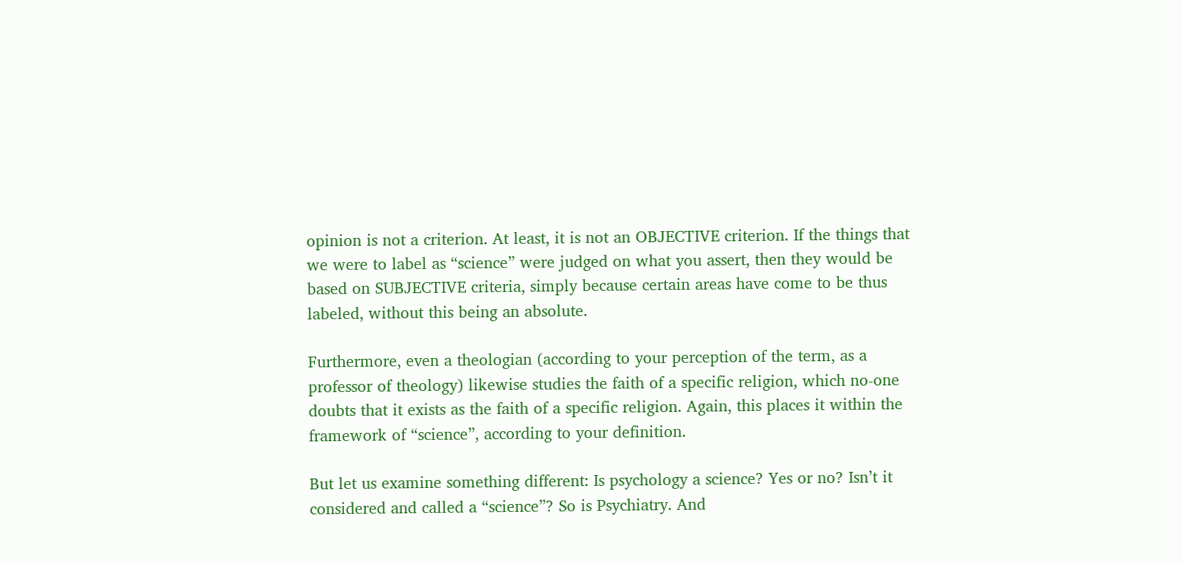opinion is not a criterion. At least, it is not an OBJECTIVE criterion. If the things that we were to label as “science” were judged on what you assert, then they would be based on SUBJECTIVE criteria, simply because certain areas have come to be thus labeled, without this being an absolute.

Furthermore, even a theologian (according to your perception of the term, as a professor of theology) likewise studies the faith of a specific religion, which no-one doubts that it exists as the faith of a specific religion. Again, this places it within the framework of “science”, according to your definition.

But let us examine something different: Is psychology a science? Yes or no? Isn’t it considered and called a “science”? So is Psychiatry. And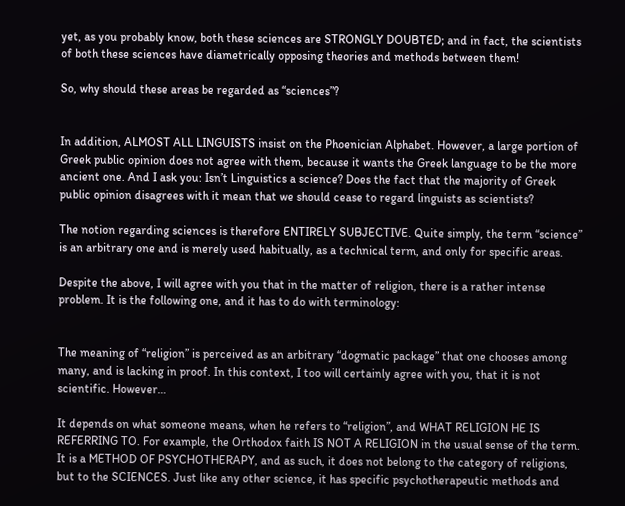yet, as you probably know, both these sciences are STRONGLY DOUBTED; and in fact, the scientists of both these sciences have diametrically opposing theories and methods between them!

So, why should these areas be regarded as “sciences”?


In addition, ALMOST ALL LINGUISTS insist on the Phoenician Alphabet. However, a large portion of Greek public opinion does not agree with them, because it wants the Greek language to be the more ancient one. And I ask you: Isn’t Linguistics a science? Does the fact that the majority of Greek public opinion disagrees with it mean that we should cease to regard linguists as scientists?

The notion regarding sciences is therefore ENTIRELY SUBJECTIVE. Quite simply, the term “science” is an arbitrary one and is merely used habitually, as a technical term, and only for specific areas.

Despite the above, I will agree with you that in the matter of religion, there is a rather intense problem. It is the following one, and it has to do with terminology:


The meaning of “religion” is perceived as an arbitrary “dogmatic package” that one chooses among many, and is lacking in proof. In this context, I too will certainly agree with you, that it is not scientific. However…

It depends on what someone means, when he refers to “religion”, and WHAT RELIGION HE IS REFERRING TO. For example, the Orthodox faith IS NOT A RELIGION in the usual sense of the term. It is a METHOD OF PSYCHOTHERAPY, and as such, it does not belong to the category of religions, but to the SCIENCES. Just like any other science, it has specific psychotherapeutic methods and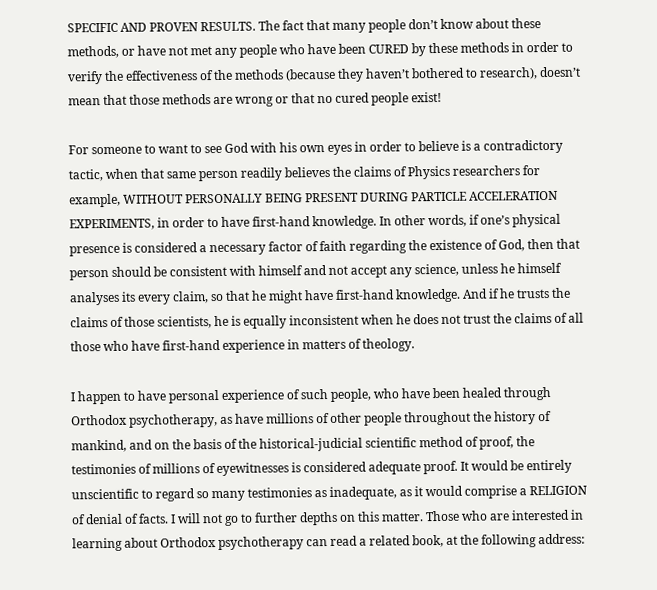SPECIFIC AND PROVEN RESULTS. The fact that many people don’t know about these methods, or have not met any people who have been CURED by these methods in order to verify the effectiveness of the methods (because they haven’t bothered to research), doesn’t mean that those methods are wrong or that no cured people exist!

For someone to want to see God with his own eyes in order to believe is a contradictory tactic, when that same person readily believes the claims of Physics researchers for example, WITHOUT PERSONALLY BEING PRESENT DURING PARTICLE ACCELERATION EXPERIMENTS, in order to have first-hand knowledge. In other words, if one’s physical presence is considered a necessary factor of faith regarding the existence of God, then that person should be consistent with himself and not accept any science, unless he himself analyses its every claim, so that he might have first-hand knowledge. And if he trusts the claims of those scientists, he is equally inconsistent when he does not trust the claims of all those who have first-hand experience in matters of theology.

I happen to have personal experience of such people, who have been healed through Orthodox psychotherapy, as have millions of other people throughout the history of mankind, and on the basis of the historical-judicial scientific method of proof, the testimonies of millions of eyewitnesses is considered adequate proof. It would be entirely unscientific to regard so many testimonies as inadequate, as it would comprise a RELIGION of denial of facts. I will not go to further depths on this matter. Those who are interested in learning about Orthodox psychotherapy can read a related book, at the following address: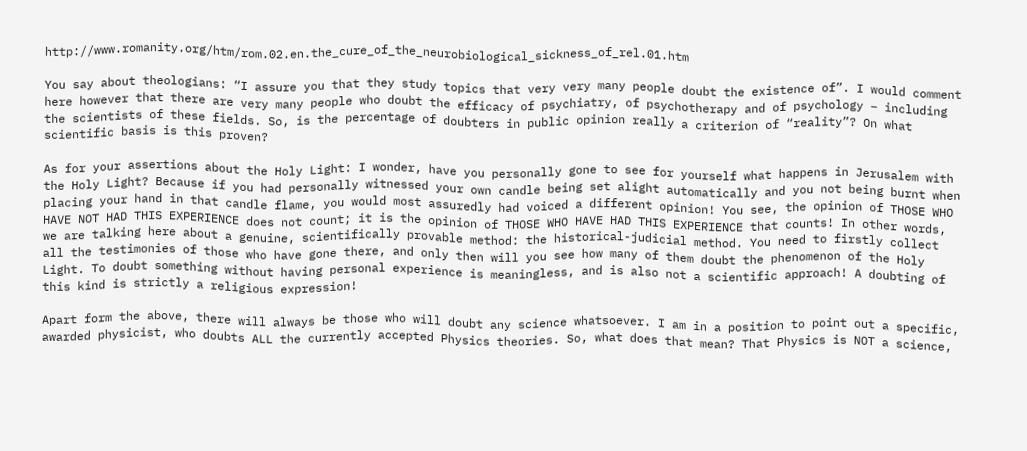http://www.romanity.org/htm/rom.02.en.the_cure_of_the_neurobiological_sickness_of_rel.01.htm

You say about theologians: “I assure you that they study topics that very very many people doubt the existence of”. I would comment here however that there are very many people who doubt the efficacy of psychiatry, of psychotherapy and of psychology – including the scientists of these fields. So, is the percentage of doubters in public opinion really a criterion of “reality”? On what scientific basis is this proven?

As for your assertions about the Holy Light: I wonder, have you personally gone to see for yourself what happens in Jerusalem with the Holy Light? Because if you had personally witnessed your own candle being set alight automatically and you not being burnt when placing your hand in that candle flame, you would most assuredly had voiced a different opinion! You see, the opinion of THOSE WHO HAVE NOT HAD THIS EXPERIENCE does not count; it is the opinion of THOSE WHO HAVE HAD THIS EXPERIENCE that counts! In other words, we are talking here about a genuine, scientifically provable method: the historical-judicial method. You need to firstly collect all the testimonies of those who have gone there, and only then will you see how many of them doubt the phenomenon of the Holy Light. To doubt something without having personal experience is meaningless, and is also not a scientific approach! A doubting of this kind is strictly a religious expression!

Apart form the above, there will always be those who will doubt any science whatsoever. I am in a position to point out a specific, awarded physicist, who doubts ALL the currently accepted Physics theories. So, what does that mean? That Physics is NOT a science,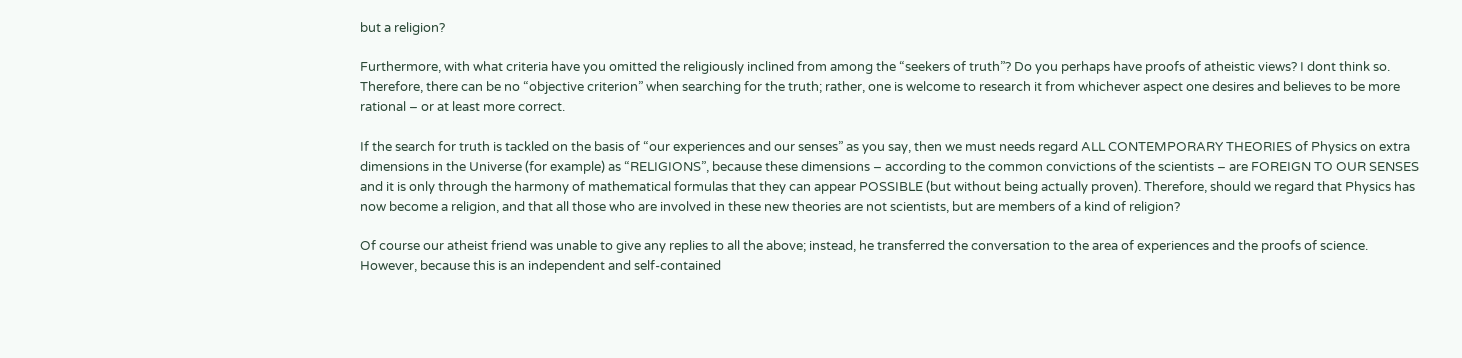but a religion?

Furthermore, with what criteria have you omitted the religiously inclined from among the “seekers of truth”? Do you perhaps have proofs of atheistic views? I dont think so. Therefore, there can be no “objective criterion” when searching for the truth; rather, one is welcome to research it from whichever aspect one desires and believes to be more rational – or at least more correct.

If the search for truth is tackled on the basis of “our experiences and our senses” as you say, then we must needs regard ALL CONTEMPORARY THEORIES of Physics on extra dimensions in the Universe (for example) as “RELIGIONS”, because these dimensions – according to the common convictions of the scientists – are FOREIGN TO OUR SENSES and it is only through the harmony of mathematical formulas that they can appear POSSIBLE (but without being actually proven). Therefore, should we regard that Physics has now become a religion, and that all those who are involved in these new theories are not scientists, but are members of a kind of religion?

Of course our atheist friend was unable to give any replies to all the above; instead, he transferred the conversation to the area of experiences and the proofs of science. However, because this is an independent and self-contained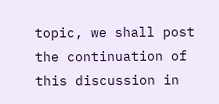topic, we shall post the continuation of this discussion in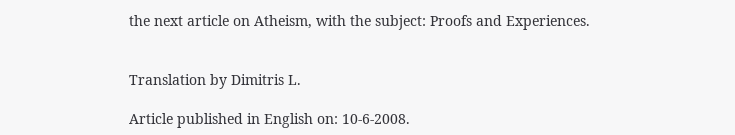the next article on Atheism, with the subject: Proofs and Experiences.


Translation by Dimitris L.

Article published in English on: 10-6-2008.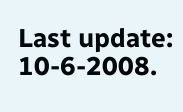Last update: 10-6-2008.